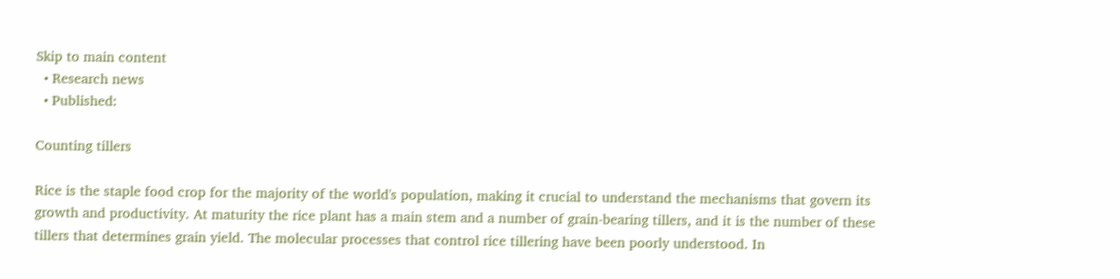Skip to main content
  • Research news
  • Published:

Counting tillers

Rice is the staple food crop for the majority of the world's population, making it crucial to understand the mechanisms that govern its growth and productivity. At maturity the rice plant has a main stem and a number of grain-bearing tillers, and it is the number of these tillers that determines grain yield. The molecular processes that control rice tillering have been poorly understood. In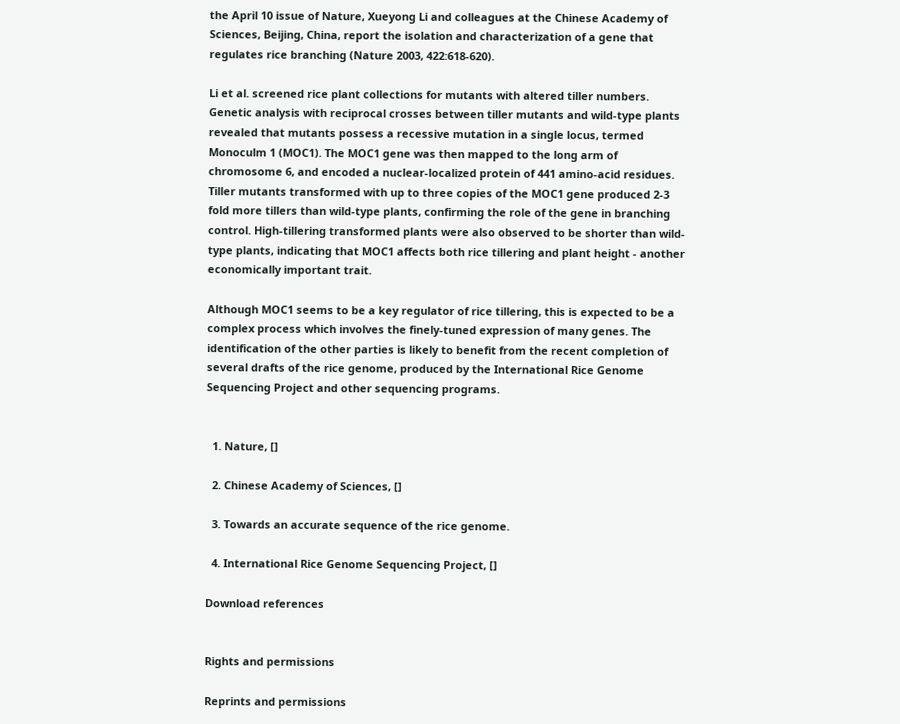the April 10 issue of Nature, Xueyong Li and colleagues at the Chinese Academy of Sciences, Beijing, China, report the isolation and characterization of a gene that regulates rice branching (Nature 2003, 422:618-620).

Li et al. screened rice plant collections for mutants with altered tiller numbers. Genetic analysis with reciprocal crosses between tiller mutants and wild-type plants revealed that mutants possess a recessive mutation in a single locus, termed Monoculm 1 (MOC1). The MOC1 gene was then mapped to the long arm of chromosome 6, and encoded a nuclear-localized protein of 441 amino-acid residues. Tiller mutants transformed with up to three copies of the MOC1 gene produced 2-3 fold more tillers than wild-type plants, confirming the role of the gene in branching control. High-tillering transformed plants were also observed to be shorter than wild-type plants, indicating that MOC1 affects both rice tillering and plant height - another economically important trait.

Although MOC1 seems to be a key regulator of rice tillering, this is expected to be a complex process which involves the finely-tuned expression of many genes. The identification of the other parties is likely to benefit from the recent completion of several drafts of the rice genome, produced by the International Rice Genome Sequencing Project and other sequencing programs.


  1. Nature, []

  2. Chinese Academy of Sciences, []

  3. Towards an accurate sequence of the rice genome.

  4. International Rice Genome Sequencing Project, []

Download references


Rights and permissions

Reprints and permissions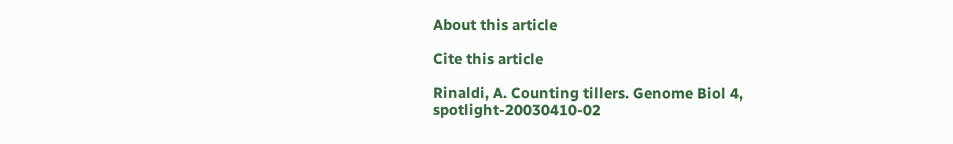About this article

Cite this article

Rinaldi, A. Counting tillers. Genome Biol 4, spotlight-20030410-02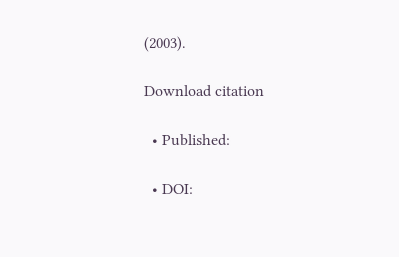(2003).

Download citation

  • Published:

  • DOI: